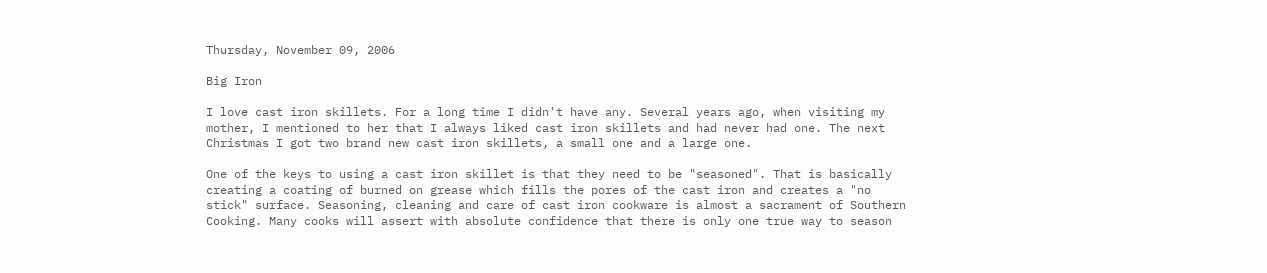Thursday, November 09, 2006

Big Iron

I love cast iron skillets. For a long time I didn't have any. Several years ago, when visiting my mother, I mentioned to her that I always liked cast iron skillets and had never had one. The next Christmas I got two brand new cast iron skillets, a small one and a large one.

One of the keys to using a cast iron skillet is that they need to be "seasoned". That is basically creating a coating of burned on grease which fills the pores of the cast iron and creates a "no stick" surface. Seasoning, cleaning and care of cast iron cookware is almost a sacrament of Southern Cooking. Many cooks will assert with absolute confidence that there is only one true way to season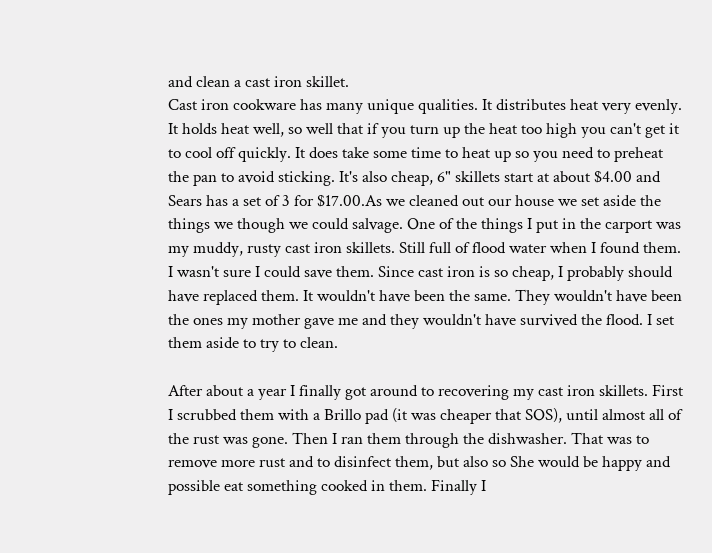and clean a cast iron skillet.
Cast iron cookware has many unique qualities. It distributes heat very evenly. It holds heat well, so well that if you turn up the heat too high you can't get it to cool off quickly. It does take some time to heat up so you need to preheat the pan to avoid sticking. It's also cheap, 6" skillets start at about $4.00 and Sears has a set of 3 for $17.00.As we cleaned out our house we set aside the things we though we could salvage. One of the things I put in the carport was my muddy, rusty cast iron skillets. Still full of flood water when I found them. I wasn't sure I could save them. Since cast iron is so cheap, I probably should have replaced them. It wouldn't have been the same. They wouldn't have been the ones my mother gave me and they wouldn't have survived the flood. I set them aside to try to clean.

After about a year I finally got around to recovering my cast iron skillets. First I scrubbed them with a Brillo pad (it was cheaper that SOS), until almost all of the rust was gone. Then I ran them through the dishwasher. That was to remove more rust and to disinfect them, but also so She would be happy and possible eat something cooked in them. Finally I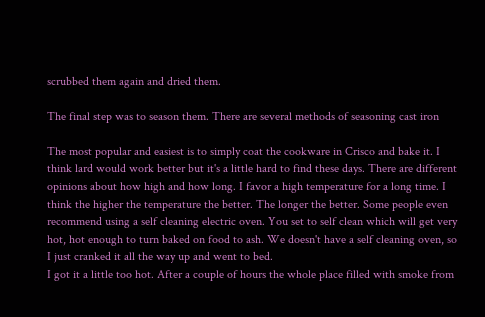scrubbed them again and dried them.

The final step was to season them. There are several methods of seasoning cast iron

The most popular and easiest is to simply coat the cookware in Crisco and bake it. I think lard would work better but it's a little hard to find these days. There are different opinions about how high and how long. I favor a high temperature for a long time. I think the higher the temperature the better. The longer the better. Some people even recommend using a self cleaning electric oven. You set to self clean which will get very hot, hot enough to turn baked on food to ash. We doesn't have a self cleaning oven, so I just cranked it all the way up and went to bed.
I got it a little too hot. After a couple of hours the whole place filled with smoke from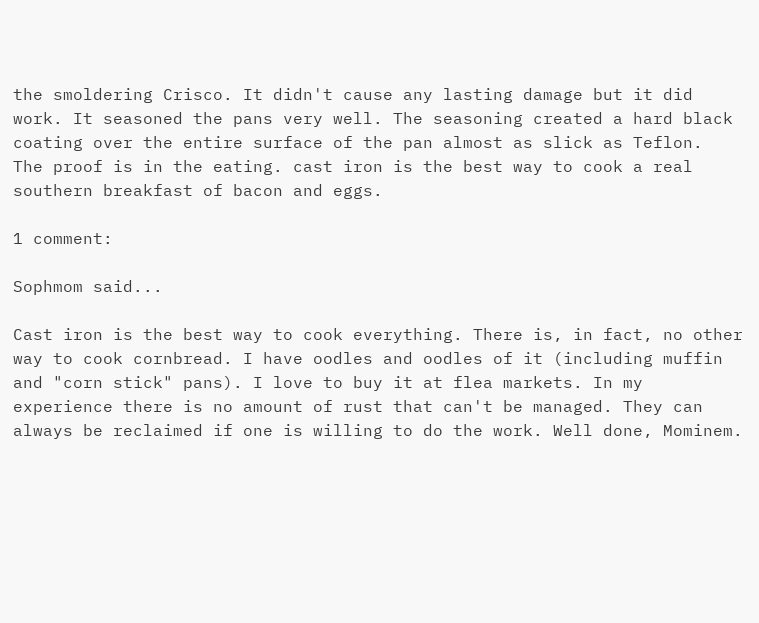the smoldering Crisco. It didn't cause any lasting damage but it did work. It seasoned the pans very well. The seasoning created a hard black coating over the entire surface of the pan almost as slick as Teflon.
The proof is in the eating. cast iron is the best way to cook a real southern breakfast of bacon and eggs.

1 comment:

Sophmom said...

Cast iron is the best way to cook everything. There is, in fact, no other way to cook cornbread. I have oodles and oodles of it (including muffin and "corn stick" pans). I love to buy it at flea markets. In my experience there is no amount of rust that can't be managed. They can always be reclaimed if one is willing to do the work. Well done, Mominem.